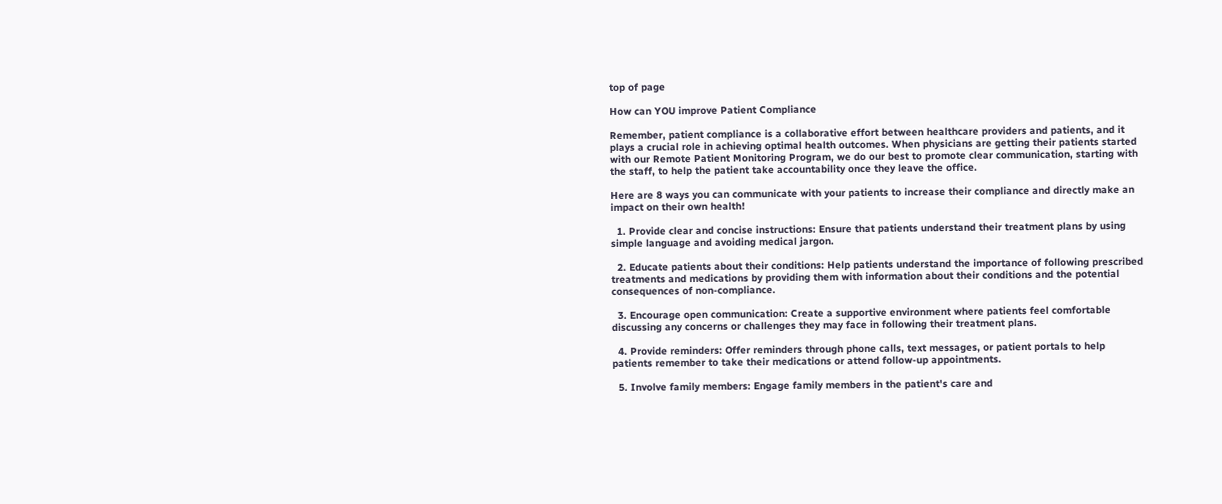top of page

How can YOU improve Patient Compliance

Remember, patient compliance is a collaborative effort between healthcare providers and patients, and it plays a crucial role in achieving optimal health outcomes. When physicians are getting their patients started with our Remote Patient Monitoring Program, we do our best to promote clear communication, starting with the staff, to help the patient take accountability once they leave the office.

Here are 8 ways you can communicate with your patients to increase their compliance and directly make an impact on their own health!

  1. Provide clear and concise instructions: Ensure that patients understand their treatment plans by using simple language and avoiding medical jargon.

  2. Educate patients about their conditions: Help patients understand the importance of following prescribed treatments and medications by providing them with information about their conditions and the potential consequences of non-compliance.

  3. Encourage open communication: Create a supportive environment where patients feel comfortable discussing any concerns or challenges they may face in following their treatment plans.

  4. Provide reminders: Offer reminders through phone calls, text messages, or patient portals to help patients remember to take their medications or attend follow-up appointments.

  5. Involve family members: Engage family members in the patient's care and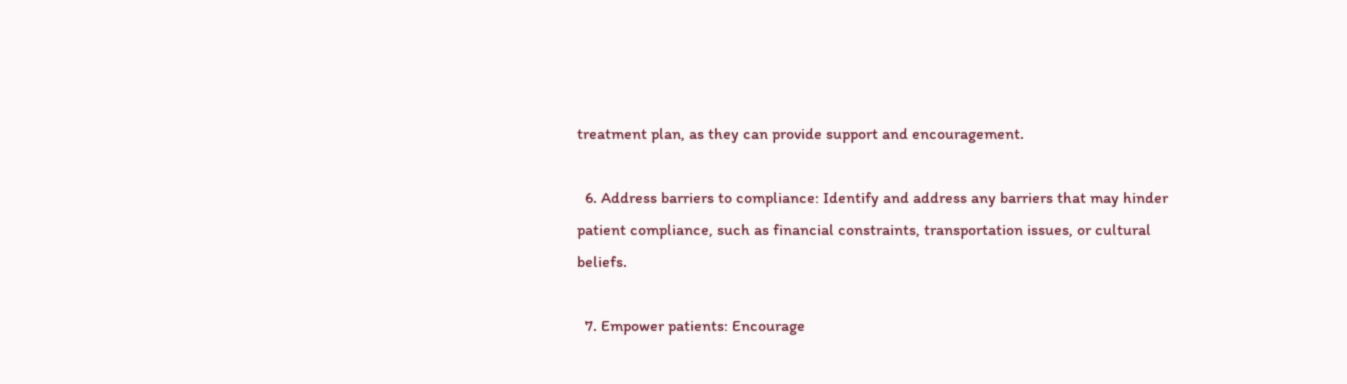treatment plan, as they can provide support and encouragement.

  6. Address barriers to compliance: Identify and address any barriers that may hinder patient compliance, such as financial constraints, transportation issues, or cultural beliefs.

  7. Empower patients: Encourage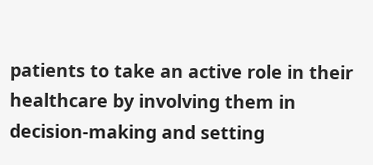patients to take an active role in their healthcare by involving them in decision-making and setting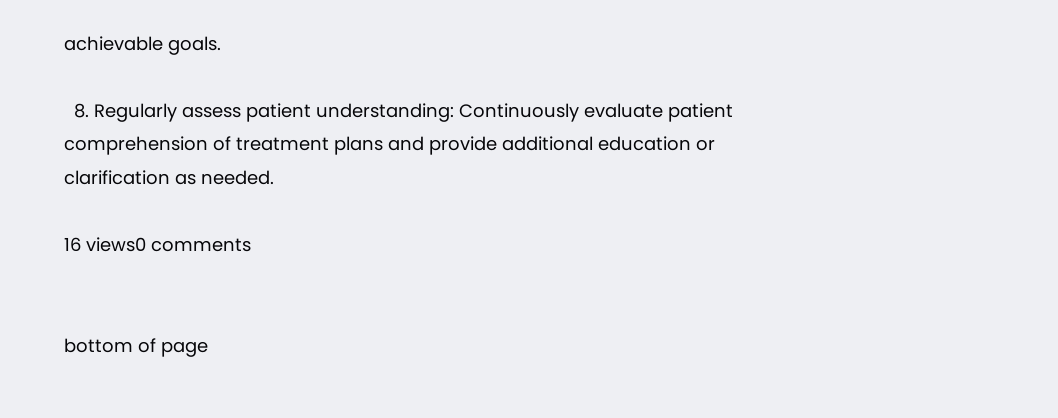achievable goals.

  8. Regularly assess patient understanding: Continuously evaluate patient comprehension of treatment plans and provide additional education or clarification as needed.

16 views0 comments


bottom of page